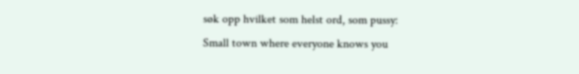søk opp hvilket som helst ord, som pussy:
Small town where everyone knows you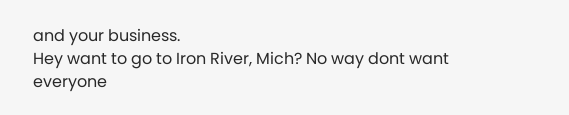and your business.
Hey want to go to Iron River, Mich? No way dont want everyone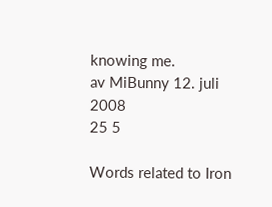knowing me.
av MiBunny 12. juli 2008
25 5

Words related to Iron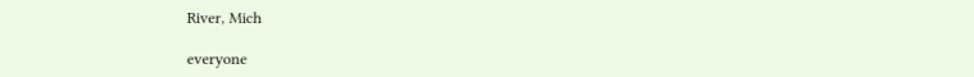River, Mich

everyone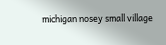michigan nosey small village